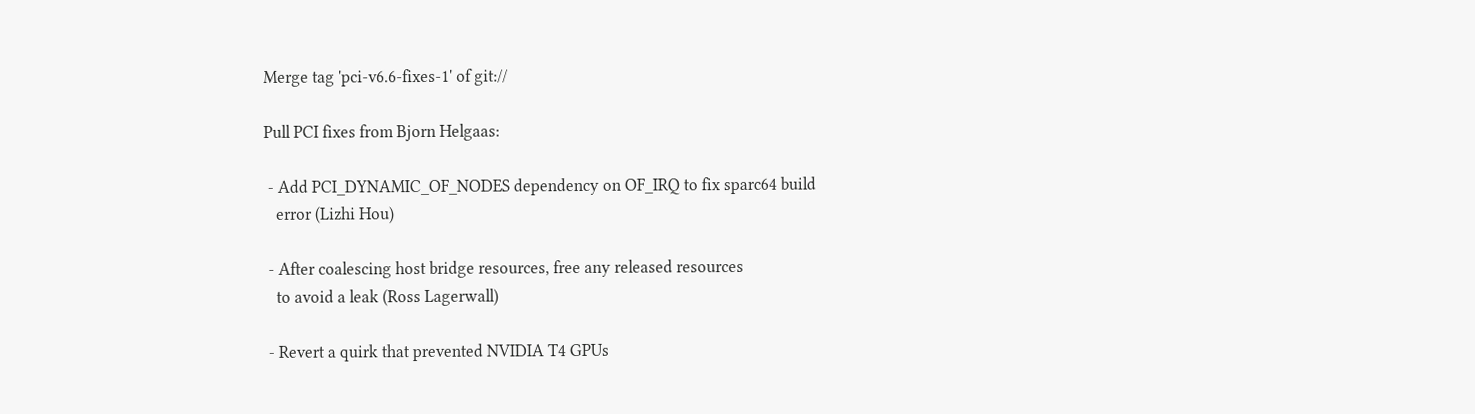Merge tag 'pci-v6.6-fixes-1' of git://

Pull PCI fixes from Bjorn Helgaas:

 - Add PCI_DYNAMIC_OF_NODES dependency on OF_IRQ to fix sparc64 build
   error (Lizhi Hou)

 - After coalescing host bridge resources, free any released resources
   to avoid a leak (Ross Lagerwall)

 - Revert a quirk that prevented NVIDIA T4 GPUs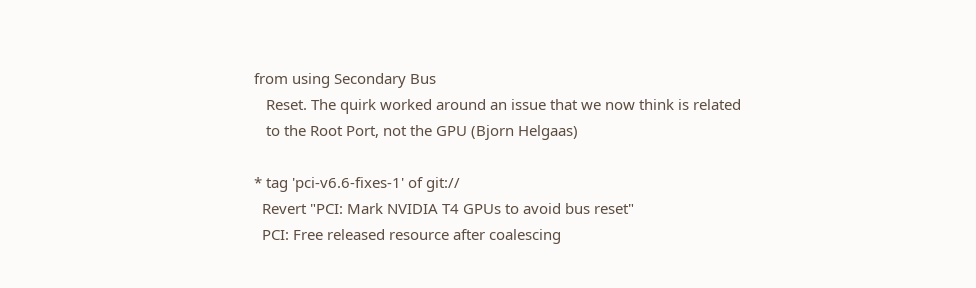from using Secondary Bus
   Reset. The quirk worked around an issue that we now think is related
   to the Root Port, not the GPU (Bjorn Helgaas)

* tag 'pci-v6.6-fixes-1' of git://
  Revert "PCI: Mark NVIDIA T4 GPUs to avoid bus reset"
  PCI: Free released resource after coalescing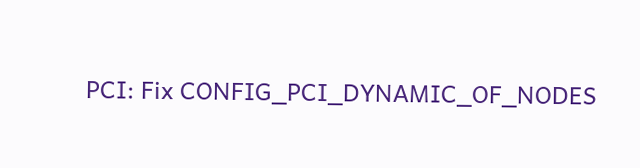PCI: Fix CONFIG_PCI_DYNAMIC_OF_NODES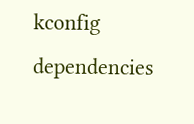kconfig dependencies